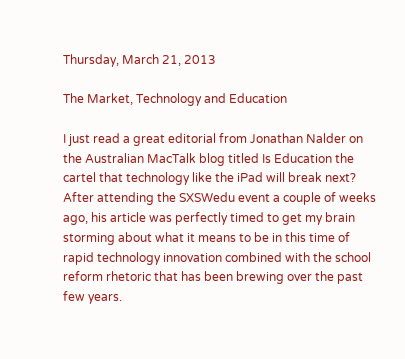Thursday, March 21, 2013

The Market, Technology and Education

I just read a great editorial from Jonathan Nalder on the Australian MacTalk blog titled Is Education the cartel that technology like the iPad will break next? After attending the SXSWedu event a couple of weeks ago, his article was perfectly timed to get my brain storming about what it means to be in this time of rapid technology innovation combined with the school reform rhetoric that has been brewing over the past few years.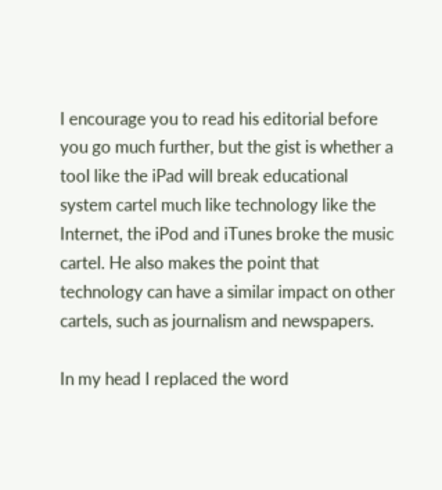I encourage you to read his editorial before you go much further, but the gist is whether a tool like the iPad will break educational system cartel much like technology like the Internet, the iPod and iTunes broke the music cartel. He also makes the point that technology can have a similar impact on other cartels, such as journalism and newspapers.

In my head I replaced the word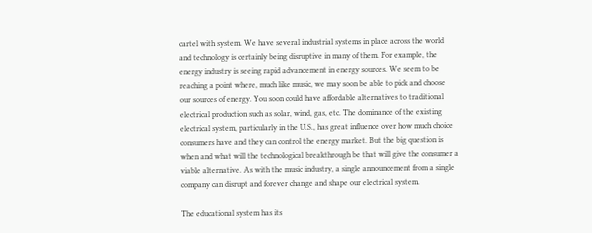cartel with system. We have several industrial systems in place across the world and technology is certainly being disruptive in many of them. For example, the energy industry is seeing rapid advancement in energy sources. We seem to be reaching a point where, much like music, we may soon be able to pick and choose our sources of energy. You soon could have affordable alternatives to traditional electrical production such as solar, wind, gas, etc. The dominance of the existing electrical system, particularly in the U.S., has great influence over how much choice consumers have and they can control the energy market. But the big question is when and what will the technological breakthrough be that will give the consumer a viable alternative. As with the music industry, a single announcement from a single company can disrupt and forever change and shape our electrical system.

The educational system has its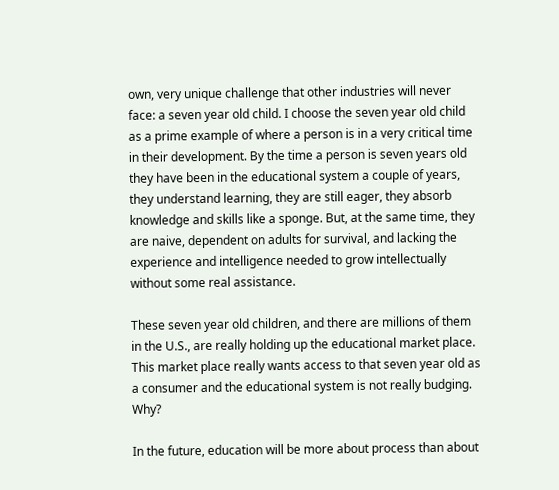own, very unique challenge that other industries will never face: a seven year old child. I choose the seven year old child as a prime example of where a person is in a very critical time in their development. By the time a person is seven years old they have been in the educational system a couple of years, they understand learning, they are still eager, they absorb knowledge and skills like a sponge. But, at the same time, they are naive, dependent on adults for survival, and lacking the experience and intelligence needed to grow intellectually without some real assistance.

These seven year old children, and there are millions of them in the U.S., are really holding up the educational market place. This market place really wants access to that seven year old as a consumer and the educational system is not really budging.  Why?

In the future, education will be more about process than about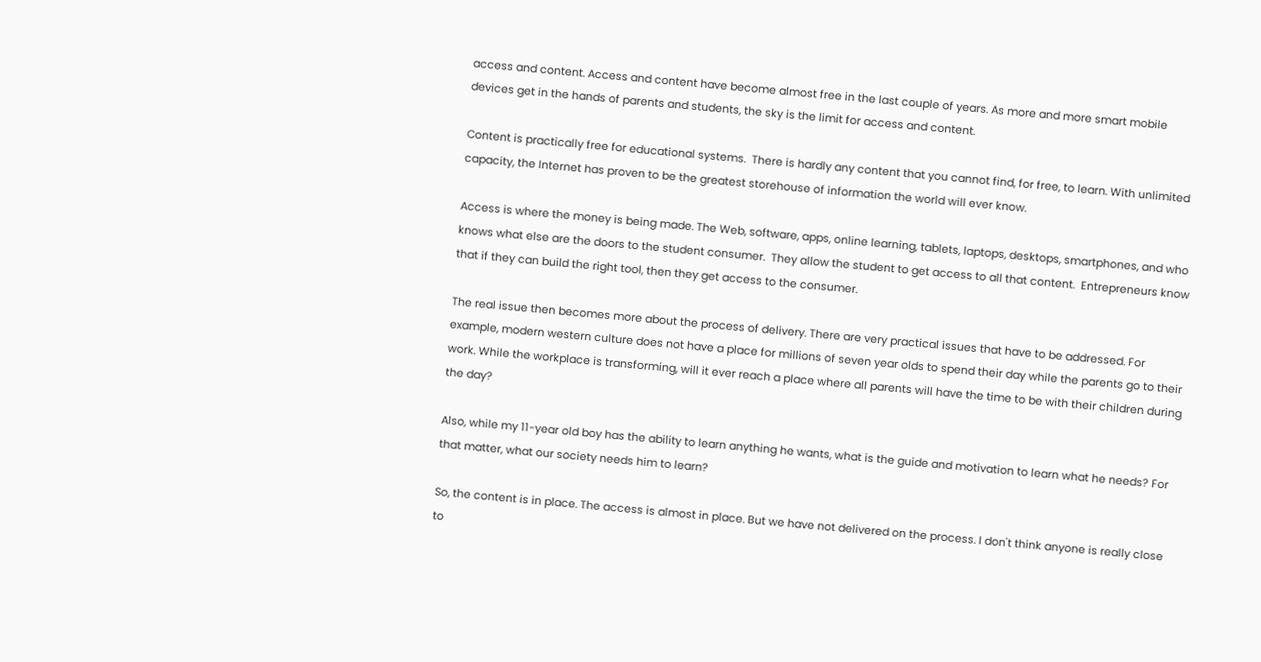access and content. Access and content have become almost free in the last couple of years. As more and more smart mobile devices get in the hands of parents and students, the sky is the limit for access and content.

Content is practically free for educational systems.  There is hardly any content that you cannot find, for free, to learn. With unlimited capacity, the Internet has proven to be the greatest storehouse of information the world will ever know.

Access is where the money is being made. The Web, software, apps, online learning, tablets, laptops, desktops, smartphones, and who knows what else are the doors to the student consumer.  They allow the student to get access to all that content.  Entrepreneurs know that if they can build the right tool, then they get access to the consumer.

The real issue then becomes more about the process of delivery. There are very practical issues that have to be addressed. For example, modern western culture does not have a place for millions of seven year olds to spend their day while the parents go to their work. While the workplace is transforming, will it ever reach a place where all parents will have the time to be with their children during the day?

Also, while my 11-year old boy has the ability to learn anything he wants, what is the guide and motivation to learn what he needs? For that matter, what our society needs him to learn?

So, the content is in place. The access is almost in place. But we have not delivered on the process. I don't think anyone is really close to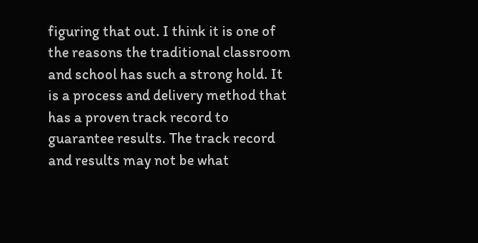figuring that out. I think it is one of the reasons the traditional classroom and school has such a strong hold. It is a process and delivery method that has a proven track record to guarantee results. The track record and results may not be what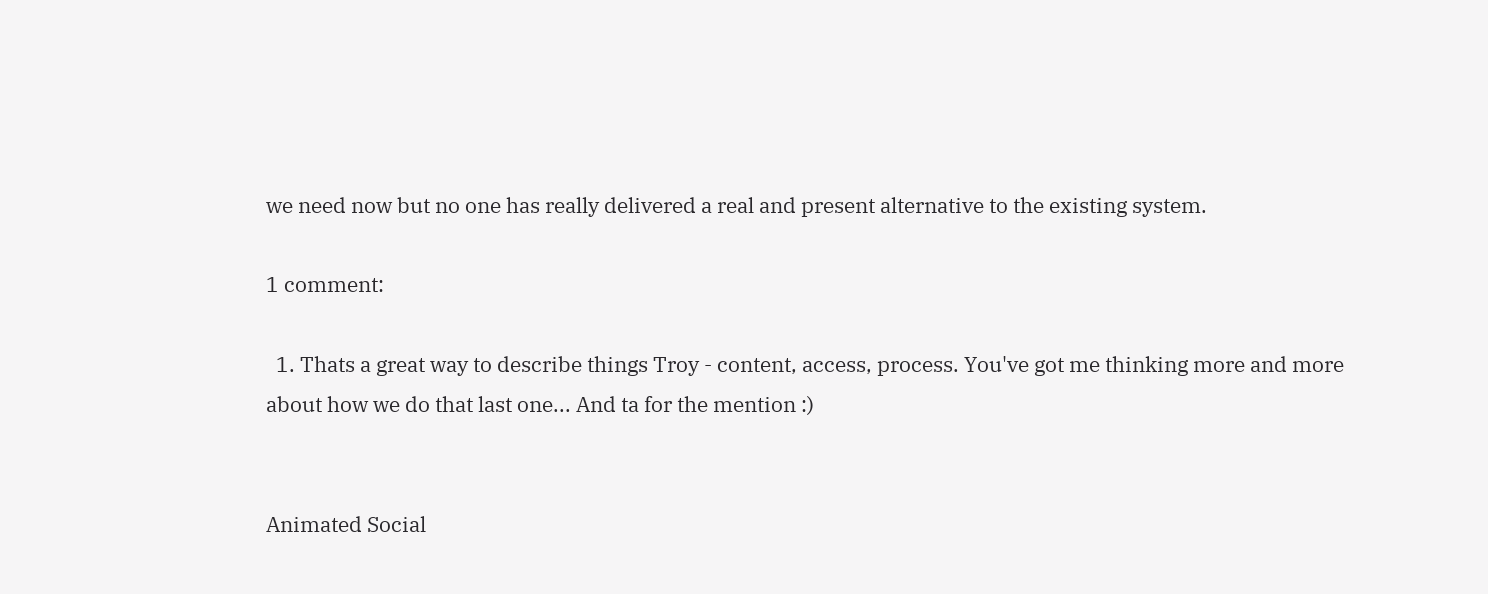we need now but no one has really delivered a real and present alternative to the existing system.

1 comment:

  1. Thats a great way to describe things Troy - content, access, process. You've got me thinking more and more about how we do that last one... And ta for the mention :)


Animated Social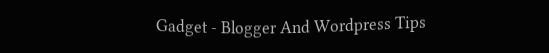Gadget - Blogger And Wordpress Tips